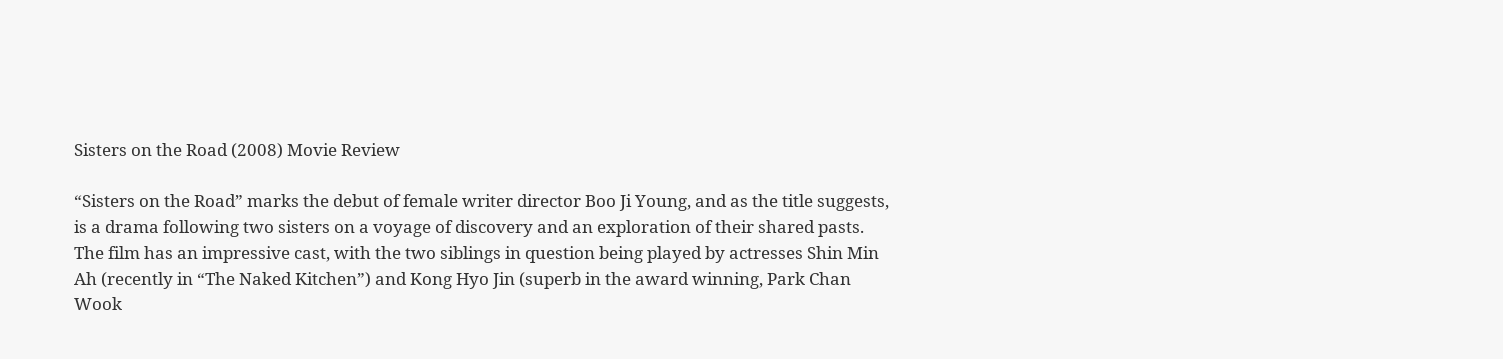Sisters on the Road (2008) Movie Review

“Sisters on the Road” marks the debut of female writer director Boo Ji Young, and as the title suggests, is a drama following two sisters on a voyage of discovery and an exploration of their shared pasts. The film has an impressive cast, with the two siblings in question being played by actresses Shin Min Ah (recently in “The Naked Kitchen”) and Kong Hyo Jin (superb in the award winning, Park Chan Wook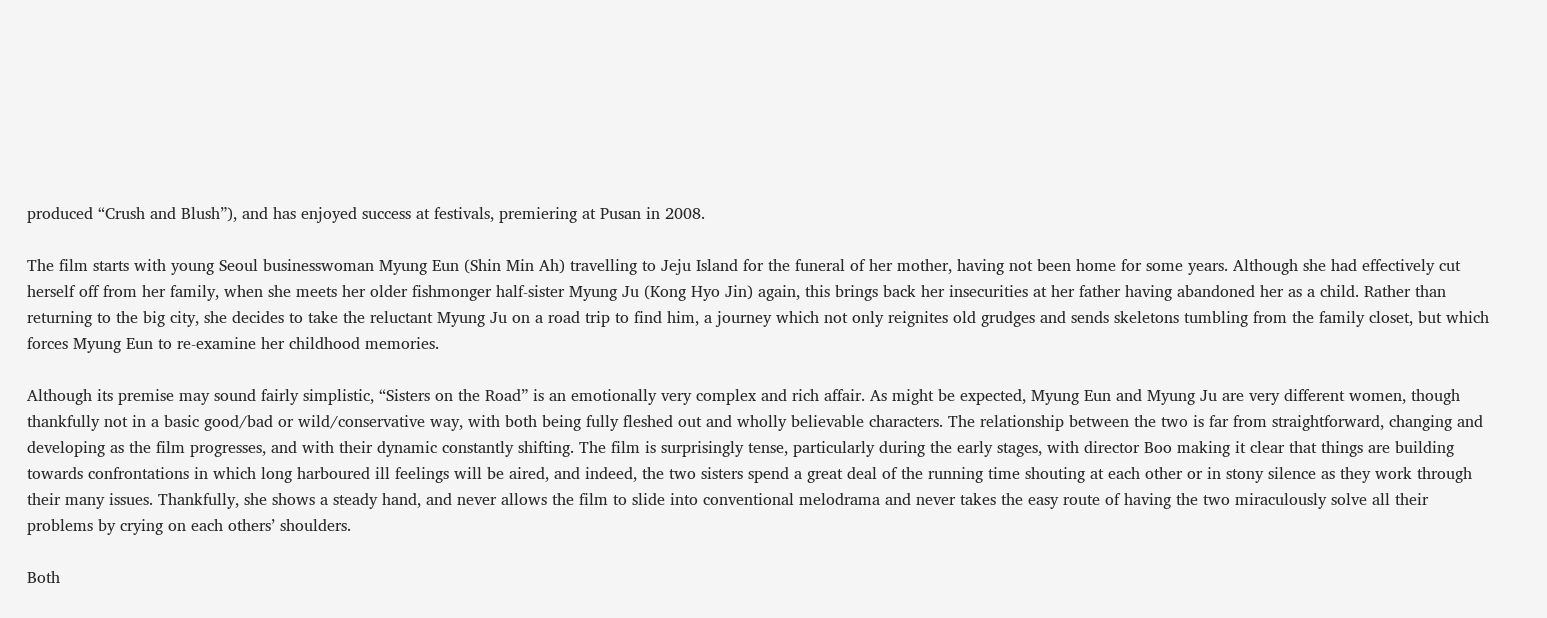produced “Crush and Blush”), and has enjoyed success at festivals, premiering at Pusan in 2008.

The film starts with young Seoul businesswoman Myung Eun (Shin Min Ah) travelling to Jeju Island for the funeral of her mother, having not been home for some years. Although she had effectively cut herself off from her family, when she meets her older fishmonger half-sister Myung Ju (Kong Hyo Jin) again, this brings back her insecurities at her father having abandoned her as a child. Rather than returning to the big city, she decides to take the reluctant Myung Ju on a road trip to find him, a journey which not only reignites old grudges and sends skeletons tumbling from the family closet, but which forces Myung Eun to re-examine her childhood memories.

Although its premise may sound fairly simplistic, “Sisters on the Road” is an emotionally very complex and rich affair. As might be expected, Myung Eun and Myung Ju are very different women, though thankfully not in a basic good/bad or wild/conservative way, with both being fully fleshed out and wholly believable characters. The relationship between the two is far from straightforward, changing and developing as the film progresses, and with their dynamic constantly shifting. The film is surprisingly tense, particularly during the early stages, with director Boo making it clear that things are building towards confrontations in which long harboured ill feelings will be aired, and indeed, the two sisters spend a great deal of the running time shouting at each other or in stony silence as they work through their many issues. Thankfully, she shows a steady hand, and never allows the film to slide into conventional melodrama and never takes the easy route of having the two miraculously solve all their problems by crying on each others’ shoulders.

Both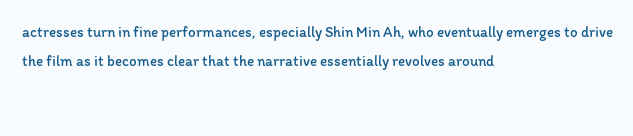actresses turn in fine performances, especially Shin Min Ah, who eventually emerges to drive the film as it becomes clear that the narrative essentially revolves around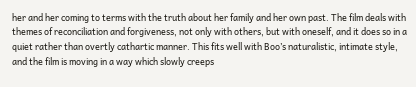her and her coming to terms with the truth about her family and her own past. The film deals with themes of reconciliation and forgiveness, not only with others, but with oneself, and it does so in a quiet rather than overtly cathartic manner. This fits well with Boo’s naturalistic, intimate style, and the film is moving in a way which slowly creeps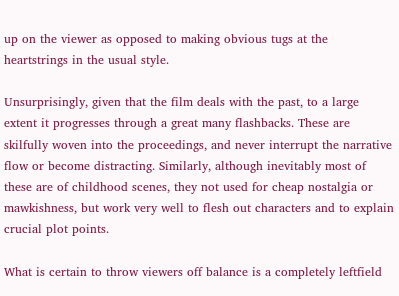up on the viewer as opposed to making obvious tugs at the heartstrings in the usual style.

Unsurprisingly, given that the film deals with the past, to a large extent it progresses through a great many flashbacks. These are skilfully woven into the proceedings, and never interrupt the narrative flow or become distracting. Similarly, although inevitably most of these are of childhood scenes, they not used for cheap nostalgia or mawkishness, but work very well to flesh out characters and to explain crucial plot points.

What is certain to throw viewers off balance is a completely leftfield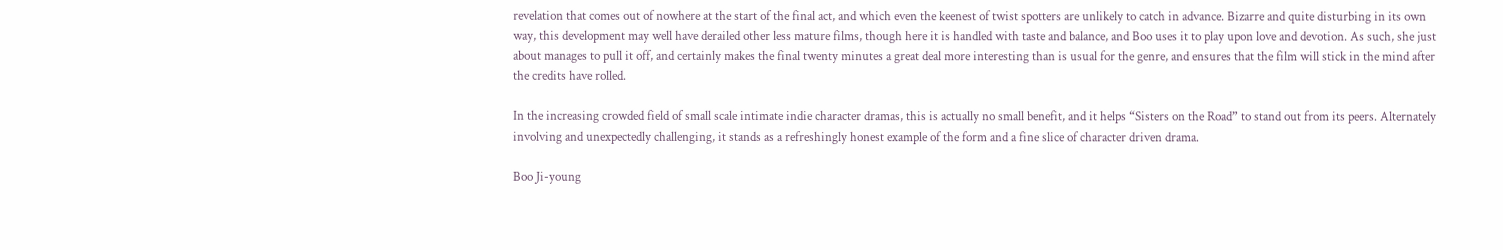revelation that comes out of nowhere at the start of the final act, and which even the keenest of twist spotters are unlikely to catch in advance. Bizarre and quite disturbing in its own way, this development may well have derailed other less mature films, though here it is handled with taste and balance, and Boo uses it to play upon love and devotion. As such, she just about manages to pull it off, and certainly makes the final twenty minutes a great deal more interesting than is usual for the genre, and ensures that the film will stick in the mind after the credits have rolled.

In the increasing crowded field of small scale intimate indie character dramas, this is actually no small benefit, and it helps “Sisters on the Road” to stand out from its peers. Alternately involving and unexpectedly challenging, it stands as a refreshingly honest example of the form and a fine slice of character driven drama.

Boo Ji-young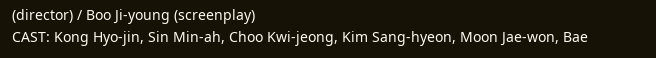(director) / Boo Ji-young (screenplay)
CAST: Kong Hyo-jin, Sin Min-ah, Choo Kwi-jeong, Kim Sang-hyeon, Moon Jae-won, Bae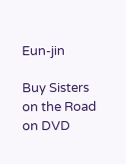Eun-jin

Buy Sisters on the Road on DVD